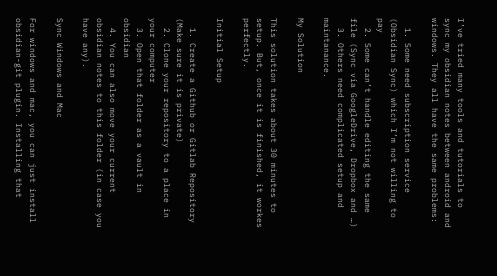I’ve tried many tools and tutorials to sync my obsidian notes between android and windows. They all have the same problems:

  1. Some need subscription service (Obsidian Sync) which I’m not willing to pay
  2. Some can’t handle editing the same file (Sync via GoogleDrive, Dropbox and …)
  3. Others need complicated setup and maintanance.

My Solution

This solution takes about 30 minutes to setup. But, once it is finished, it workes perfectly.

Initial Setup

  1. Create a Github or Gitlab Repository (Make sure it is private)
  2. Clone your repository to a place in your computer
  3. Open that folder as a vault in obsidian
  4. You can also move your current obsidian notes to this folder (in case you have any).

Sync Windows and Mac

For windows and mac, you can just install obsidian-git plugin. Installing that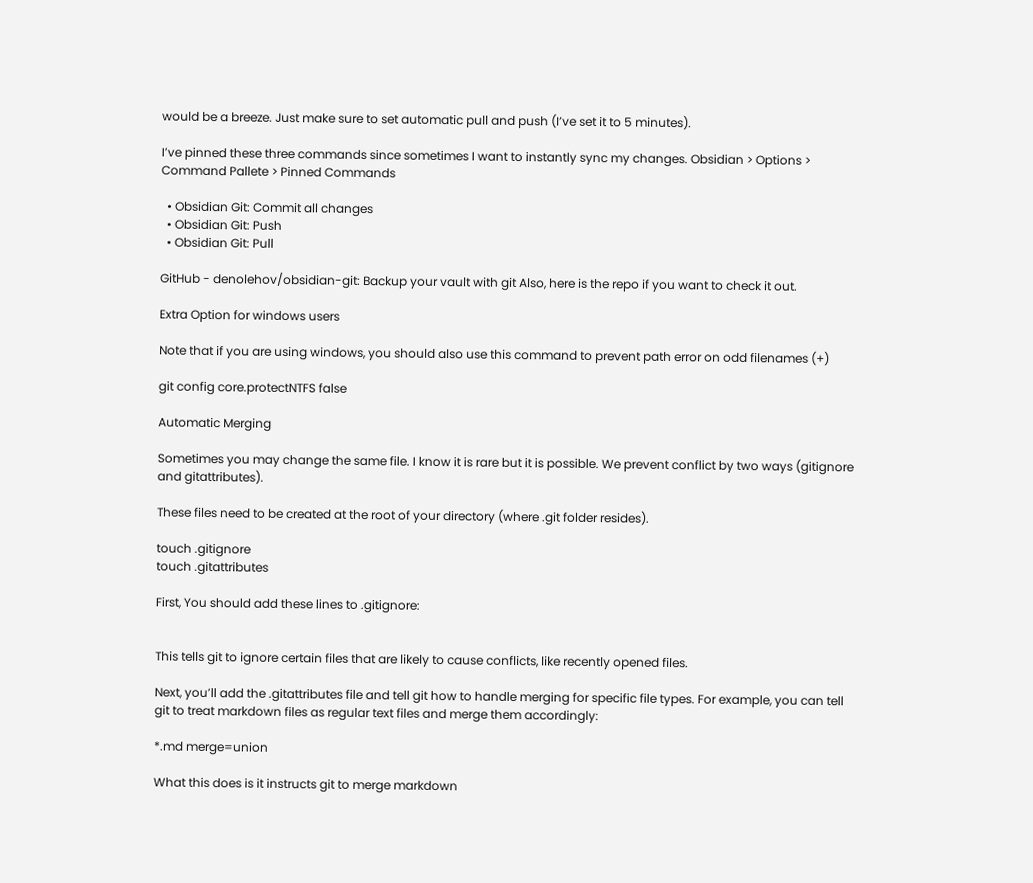would be a breeze. Just make sure to set automatic pull and push (I’ve set it to 5 minutes).

I’ve pinned these three commands since sometimes I want to instantly sync my changes. Obsidian > Options > Command Pallete > Pinned Commands

  • Obsidian Git: Commit all changes
  • Obsidian Git: Push
  • Obsidian Git: Pull

GitHub - denolehov/obsidian-git: Backup your vault with git Also, here is the repo if you want to check it out.

Extra Option for windows users

Note that if you are using windows, you should also use this command to prevent path error on odd filenames (+)

git config core.protectNTFS false

Automatic Merging

Sometimes you may change the same file. I know it is rare but it is possible. We prevent conflict by two ways (gitignore and gitattributes).

These files need to be created at the root of your directory (where .git folder resides).

touch .gitignore
touch .gitattributes

First, You should add these lines to .gitignore:


This tells git to ignore certain files that are likely to cause conflicts, like recently opened files.

Next, you’ll add the .gitattributes file and tell git how to handle merging for specific file types. For example, you can tell git to treat markdown files as regular text files and merge them accordingly:

*.md merge=union

What this does is it instructs git to merge markdown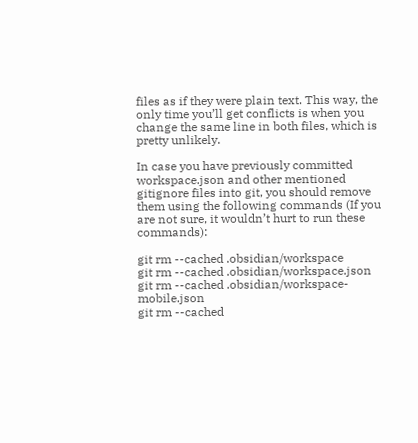files as if they were plain text. This way, the only time you’ll get conflicts is when you change the same line in both files, which is pretty unlikely.

In case you have previously committed workspace.json and other mentioned gitignore files into git, you should remove them using the following commands (If you are not sure, it wouldn’t hurt to run these commands):

git rm --cached .obsidian/workspace
git rm --cached .obsidian/workspace.json
git rm --cached .obsidian/workspace-mobile.json
git rm --cached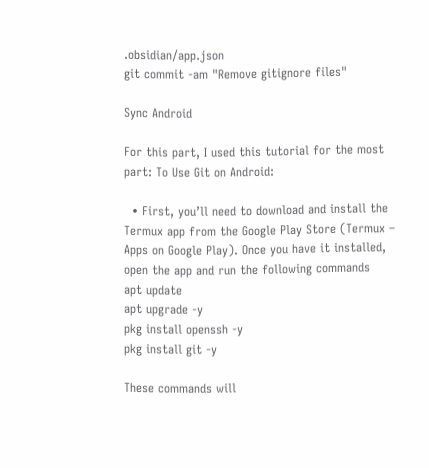.obsidian/app.json
git commit -am "Remove gitignore files"

Sync Android

For this part, I used this tutorial for the most part: To Use Git on Android:

  • First, you’ll need to download and install the Termux app from the Google Play Store (Termux – Apps on Google Play). Once you have it installed, open the app and run the following commands
apt update
apt upgrade -y
pkg install openssh -y
pkg install git -y

These commands will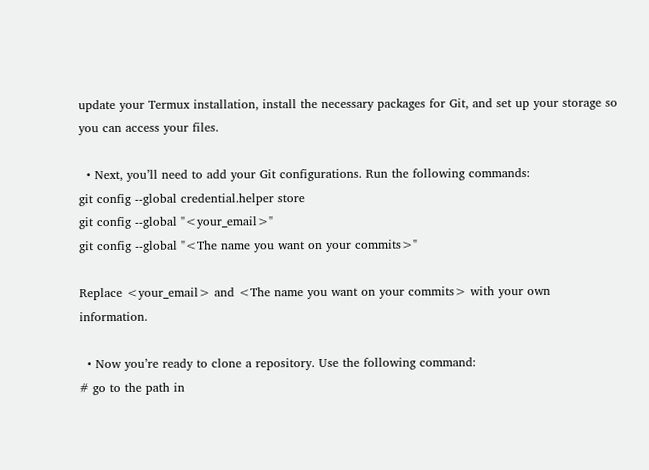update your Termux installation, install the necessary packages for Git, and set up your storage so you can access your files.

  • Next, you’ll need to add your Git configurations. Run the following commands:
git config --global credential.helper store
git config --global "<your_email>"
git config --global "<The name you want on your commits>"

Replace <your_email> and <The name you want on your commits> with your own information.

  • Now you’re ready to clone a repository. Use the following command:
# go to the path in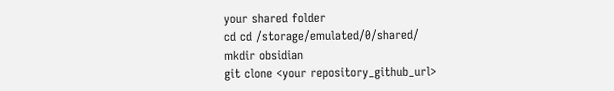your shared folder
cd cd /storage/emulated/0/shared/
mkdir obsidian
git clone <your repository_github_url>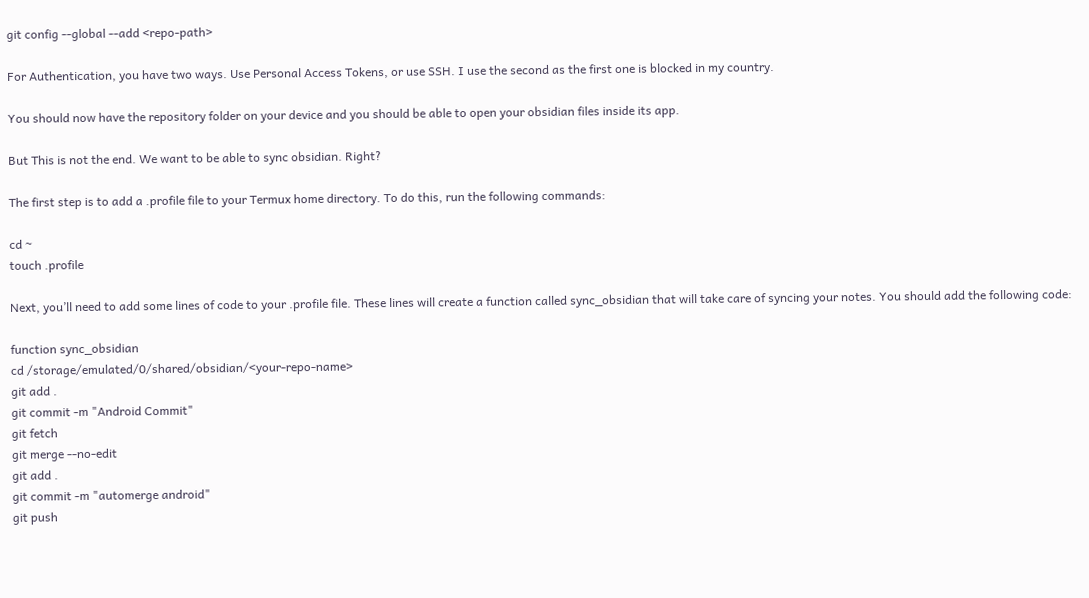git config --global --add <repo-path>

For Authentication, you have two ways. Use Personal Access Tokens, or use SSH. I use the second as the first one is blocked in my country.

You should now have the repository folder on your device and you should be able to open your obsidian files inside its app.

But This is not the end. We want to be able to sync obsidian. Right?

The first step is to add a .profile file to your Termux home directory. To do this, run the following commands:

cd ~
touch .profile

Next, you’ll need to add some lines of code to your .profile file. These lines will create a function called sync_obsidian that will take care of syncing your notes. You should add the following code:

function sync_obsidian
cd /storage/emulated/0/shared/obsidian/<your-repo-name>
git add .
git commit -m "Android Commit"
git fetch
git merge --no-edit
git add .
git commit -m "automerge android"
git push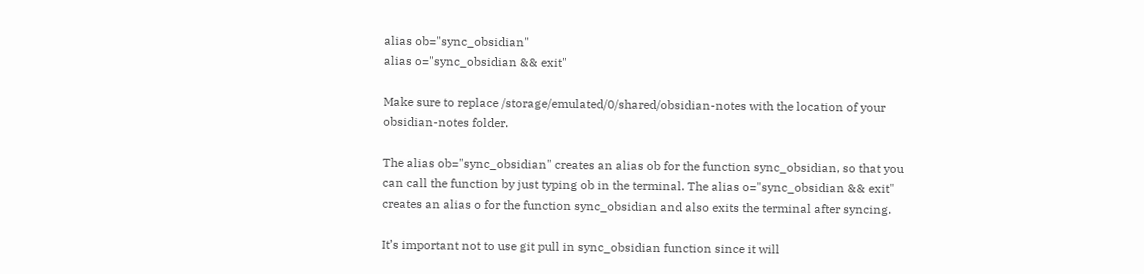alias ob="sync_obsidian"
alias o="sync_obsidian && exit"

Make sure to replace /storage/emulated/0/shared/obsidian-notes with the location of your obsidian-notes folder.

The alias ob="sync_obsidian" creates an alias ob for the function sync_obsidian, so that you can call the function by just typing ob in the terminal. The alias o="sync_obsidian && exit" creates an alias o for the function sync_obsidian and also exits the terminal after syncing.

It’s important not to use git pull in sync_obsidian function since it will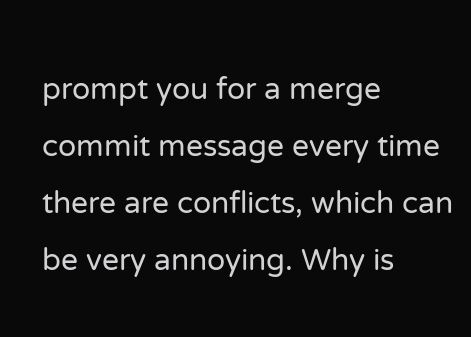prompt you for a merge commit message every time there are conflicts, which can be very annoying. Why is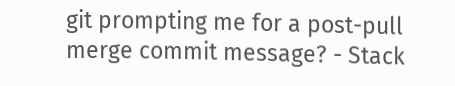git prompting me for a post-pull merge commit message? - Stack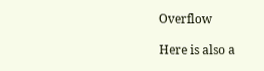Overflow

Here is also a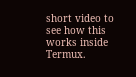short video to see how this works inside Termux.